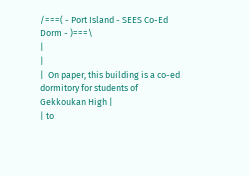/===( - Port Island - SEES Co-Ed Dorm - )===\
|                                                                              |
|  On paper, this building is a co-ed dormitory for students of Gekkoukan High |
| to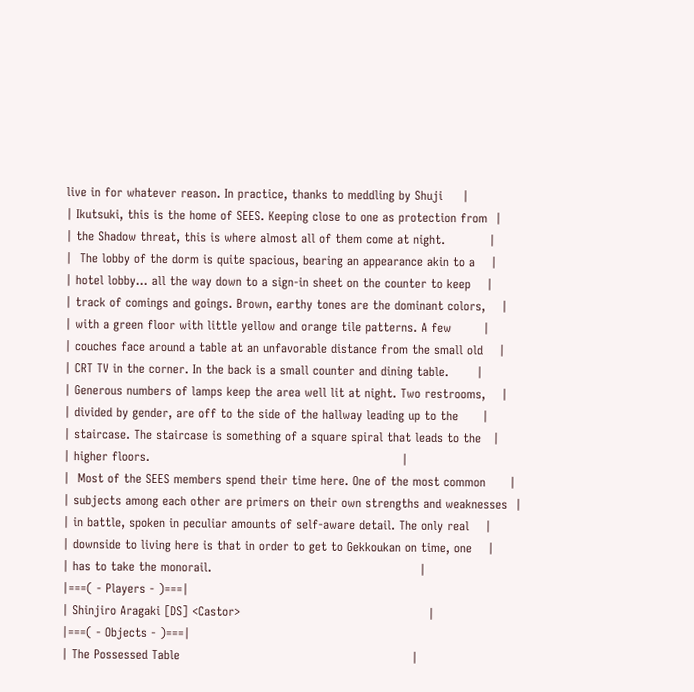live in for whatever reason. In practice, thanks to meddling by Shuji     |
| Ikutsuki, this is the home of SEES. Keeping close to one as protection from  |
| the Shadow threat, this is where almost all of them come at night.           |
|  The lobby of the dorm is quite spacious, bearing an appearance akin to a    |
| hotel lobby... all the way down to a sign-in sheet on the counter to keep    |
| track of comings and goings. Brown, earthy tones are the dominant colors,    |
| with a green floor with little yellow and orange tile patterns. A few        |
| couches face around a table at an unfavorable distance from the small old    |
| CRT TV in the corner. In the back is a small counter and dining table.       |
| Generous numbers of lamps keep the area well lit at night. Two restrooms,    |
| divided by gender, are off to the side of the hallway leading up to the      |
| staircase. The staircase is something of a square spiral that leads to the   |
| higher floors.                                                               |
|  Most of the SEES members spend their time here. One of the most common      |
| subjects among each other are primers on their own strengths and weaknesses  |
| in battle, spoken in peculiar amounts of self-aware detail. The only real    |
| downside to living here is that in order to get to Gekkoukan on time, one    |
| has to take the monorail.                                                    |
|===( - Players - )===|
| Shinjiro Aragaki [DS] <Castor>                                               |
|===( - Objects - )===|
| The Possessed Table                                                          |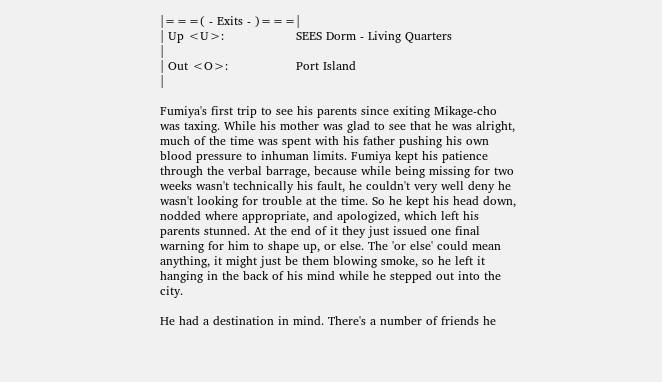|===( - Exits - )===|
| Up <U>:                  SEES Dorm - Living Quarters                         |
| Out <O>:                 Port Island                                         |

Fumiya's first trip to see his parents since exiting Mikage-cho was taxing. While his mother was glad to see that he was alright, much of the time was spent with his father pushing his own blood pressure to inhuman limits. Fumiya kept his patience through the verbal barrage, because while being missing for two weeks wasn't technically his fault, he couldn't very well deny he wasn't looking for trouble at the time. So he kept his head down, nodded where appropriate, and apologized, which left his parents stunned. At the end of it they just issued one final warning for him to shape up, or else. The 'or else' could mean anything, it might just be them blowing smoke, so he left it hanging in the back of his mind while he stepped out into the city.

He had a destination in mind. There's a number of friends he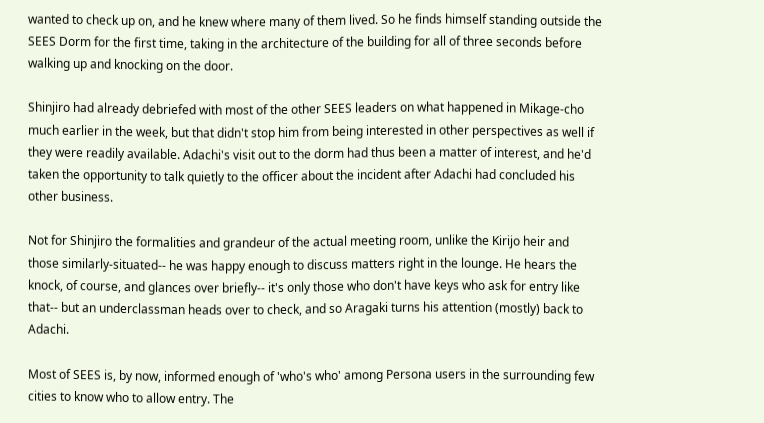wanted to check up on, and he knew where many of them lived. So he finds himself standing outside the SEES Dorm for the first time, taking in the architecture of the building for all of three seconds before walking up and knocking on the door.

Shinjiro had already debriefed with most of the other SEES leaders on what happened in Mikage-cho much earlier in the week, but that didn't stop him from being interested in other perspectives as well if they were readily available. Adachi's visit out to the dorm had thus been a matter of interest, and he'd taken the opportunity to talk quietly to the officer about the incident after Adachi had concluded his other business.

Not for Shinjiro the formalities and grandeur of the actual meeting room, unlike the Kirijo heir and those similarly-situated-- he was happy enough to discuss matters right in the lounge. He hears the knock, of course, and glances over briefly-- it's only those who don't have keys who ask for entry like that-- but an underclassman heads over to check, and so Aragaki turns his attention (mostly) back to Adachi.

Most of SEES is, by now, informed enough of 'who's who' among Persona users in the surrounding few cities to know who to allow entry. The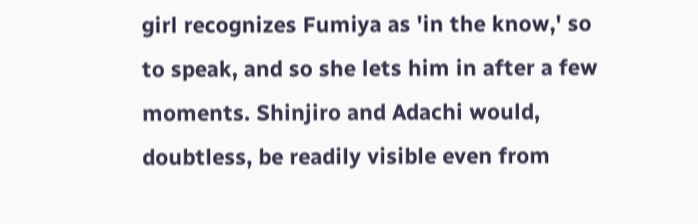girl recognizes Fumiya as 'in the know,' so to speak, and so she lets him in after a few moments. Shinjiro and Adachi would, doubtless, be readily visible even from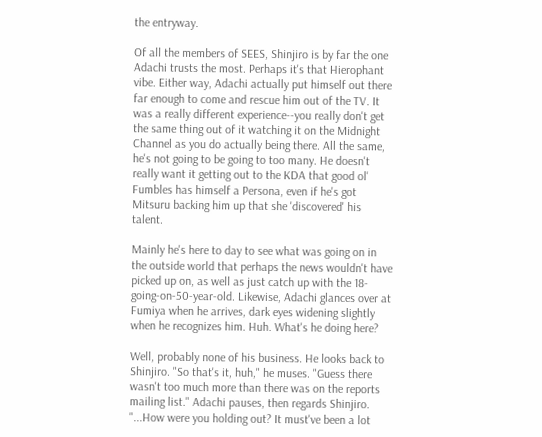the entryway.

Of all the members of SEES, Shinjiro is by far the one Adachi trusts the most. Perhaps it's that Hierophant vibe. Either way, Adachi actually put himself out there far enough to come and rescue him out of the TV. It was a really different experience--you really don't get the same thing out of it watching it on the Midnight Channel as you do actually being there. All the same, he's not going to be going to too many. He doesn't really want it getting out to the KDA that good ol' Fumbles has himself a Persona, even if he's got Mitsuru backing him up that she 'discovered' his talent.

Mainly he's here to day to see what was going on in the outside world that perhaps the news wouldn't have picked up on, as well as just catch up with the 18-going-on-50-year-old. Likewise, Adachi glances over at Fumiya when he arrives, dark eyes widening slightly when he recognizes him. Huh. What's he doing here?

Well, probably none of his business. He looks back to Shinjiro. "So that's it, huh," he muses. "Guess there wasn't too much more than there was on the reports mailing list." Adachi pauses, then regards Shinjiro. "...How were you holding out? It must've been a lot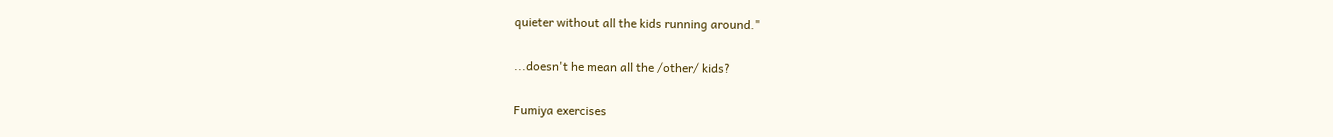quieter without all the kids running around."

...doesn't he mean all the /other/ kids?

Fumiya exercises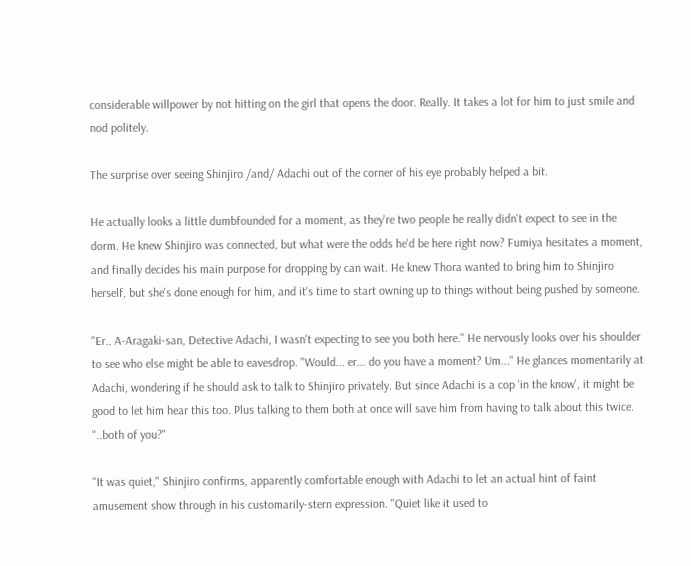considerable willpower by not hitting on the girl that opens the door. Really. It takes a lot for him to just smile and nod politely.

The surprise over seeing Shinjiro /and/ Adachi out of the corner of his eye probably helped a bit.

He actually looks a little dumbfounded for a moment, as they're two people he really didn't expect to see in the dorm. He knew Shinjiro was connected, but what were the odds he'd be here right now? Fumiya hesitates a moment, and finally decides his main purpose for dropping by can wait. He knew Thora wanted to bring him to Shinjiro herself, but she's done enough for him, and it's time to start owning up to things without being pushed by someone.

"Er.. A-Aragaki-san, Detective Adachi, I wasn't expecting to see you both here." He nervously looks over his shoulder to see who else might be able to eavesdrop. "Would... er... do you have a moment? Um..." He glances momentarily at Adachi, wondering if he should ask to talk to Shinjiro privately. But since Adachi is a cop 'in the know', it might be good to let him hear this too. Plus talking to them both at once will save him from having to talk about this twice. "..both of you?"

"It was quiet," Shinjiro confirms, apparently comfortable enough with Adachi to let an actual hint of faint amusement show through in his customarily-stern expression. "Quiet like it used to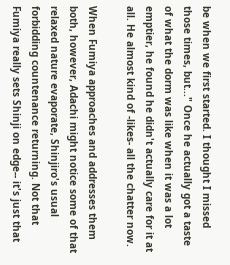be when we first started. I thought I missed those times, but..." Once he actually got a taste of what the dorm was like when it was a lot emptier, he found he didn't actually care for it at all. He almost kind of -likes- all the chatter now.

When Fumiya approaches and addresses them both, however, Adachi might notice some of that relaxed nature evaporate, Shinjiro's usual forbidding countenance returning. Not that Fumiya really sets Shinji on edge-- it's just that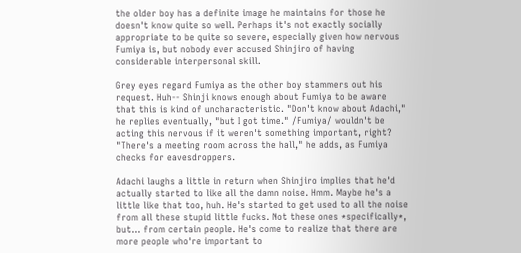the older boy has a definite image he maintains for those he doesn't know quite so well. Perhaps it's not exactly socially appropriate to be quite so severe, especially given how nervous Fumiya is, but nobody ever accused Shinjiro of having considerable interpersonal skill.

Grey eyes regard Fumiya as the other boy stammers out his request. Huh-- Shinji knows enough about Fumiya to be aware that this is kind of uncharacteristic. "Don't know about Adachi," he replies eventually, "but I got time." /Fumiya/ wouldn't be acting this nervous if it weren't something important, right? "There's a meeting room across the hall," he adds, as Fumiya checks for eavesdroppers.

Adachi laughs a little in return when Shinjiro implies that he'd actually started to like all the damn noise. Hmm. Maybe he's a little like that too, huh. He's started to get used to all the noise from all these stupid little fucks. Not these ones *specifically*, but... from certain people. He's come to realize that there are more people who're important to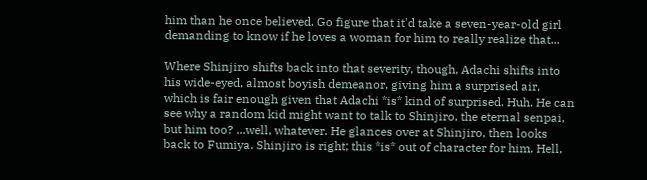him than he once believed. Go figure that it'd take a seven-year-old girl demanding to know if he loves a woman for him to really realize that...

Where Shinjiro shifts back into that severity, though, Adachi shifts into his wide-eyed, almost boyish demeanor, giving him a surprised air, which is fair enough given that Adachi *is* kind of surprised. Huh. He can see why a random kid might want to talk to Shinjiro, the eternal senpai, but him too? ...well, whatever. He glances over at Shinjiro, then looks back to Fumiya. Shinjiro is right; this *is* out of character for him. Hell,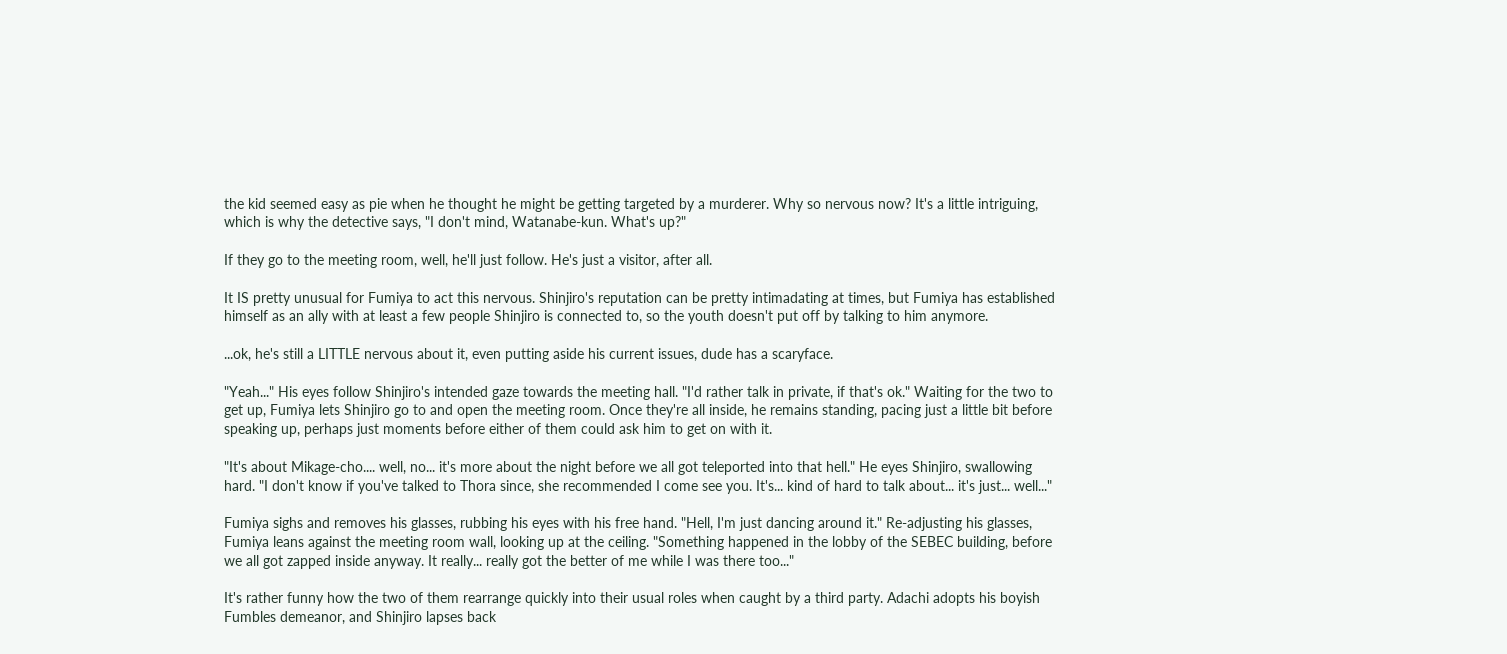the kid seemed easy as pie when he thought he might be getting targeted by a murderer. Why so nervous now? It's a little intriguing, which is why the detective says, "I don't mind, Watanabe-kun. What's up?"

If they go to the meeting room, well, he'll just follow. He's just a visitor, after all.

It IS pretty unusual for Fumiya to act this nervous. Shinjiro's reputation can be pretty intimadating at times, but Fumiya has established himself as an ally with at least a few people Shinjiro is connected to, so the youth doesn't put off by talking to him anymore.

...ok, he's still a LITTLE nervous about it, even putting aside his current issues, dude has a scaryface.

"Yeah..." His eyes follow Shinjiro's intended gaze towards the meeting hall. "I'd rather talk in private, if that's ok." Waiting for the two to get up, Fumiya lets Shinjiro go to and open the meeting room. Once they're all inside, he remains standing, pacing just a little bit before speaking up, perhaps just moments before either of them could ask him to get on with it.

"It's about Mikage-cho.... well, no... it's more about the night before we all got teleported into that hell." He eyes Shinjiro, swallowing hard. "I don't know if you've talked to Thora since, she recommended I come see you. It's... kind of hard to talk about... it's just... well..."

Fumiya sighs and removes his glasses, rubbing his eyes with his free hand. "Hell, I'm just dancing around it." Re-adjusting his glasses, Fumiya leans against the meeting room wall, looking up at the ceiling. "Something happened in the lobby of the SEBEC building, before we all got zapped inside anyway. It really... really got the better of me while I was there too..."

It's rather funny how the two of them rearrange quickly into their usual roles when caught by a third party. Adachi adopts his boyish Fumbles demeanor, and Shinjiro lapses back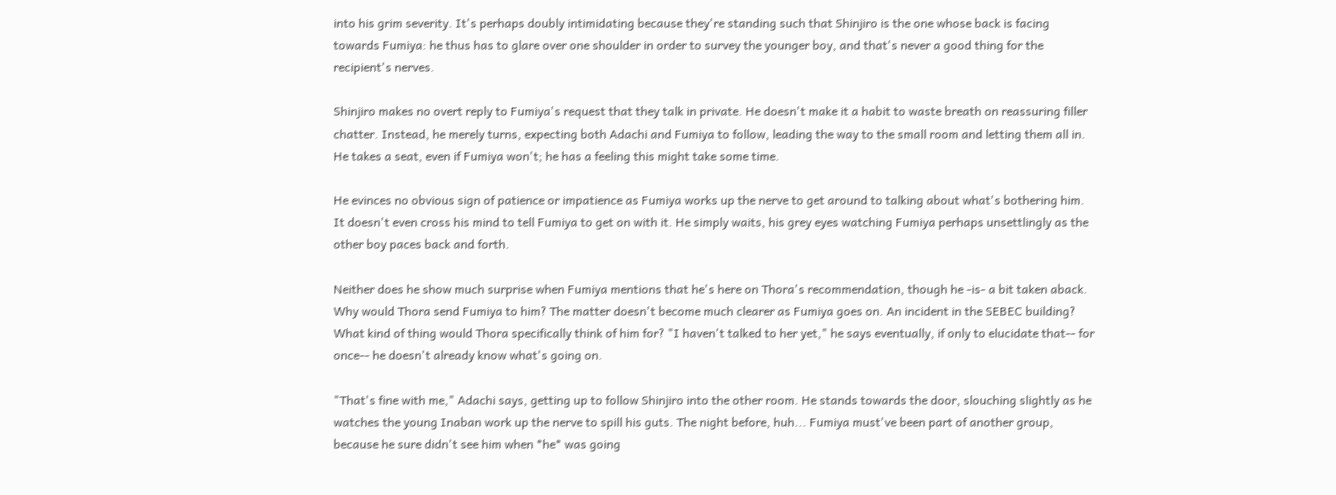into his grim severity. It's perhaps doubly intimidating because they're standing such that Shinjiro is the one whose back is facing towards Fumiya: he thus has to glare over one shoulder in order to survey the younger boy, and that's never a good thing for the recipient's nerves.

Shinjiro makes no overt reply to Fumiya's request that they talk in private. He doesn't make it a habit to waste breath on reassuring filler chatter. Instead, he merely turns, expecting both Adachi and Fumiya to follow, leading the way to the small room and letting them all in. He takes a seat, even if Fumiya won't; he has a feeling this might take some time.

He evinces no obvious sign of patience or impatience as Fumiya works up the nerve to get around to talking about what's bothering him. It doesn't even cross his mind to tell Fumiya to get on with it. He simply waits, his grey eyes watching Fumiya perhaps unsettlingly as the other boy paces back and forth.

Neither does he show much surprise when Fumiya mentions that he's here on Thora's recommendation, though he -is- a bit taken aback. Why would Thora send Fumiya to him? The matter doesn't become much clearer as Fumiya goes on. An incident in the SEBEC building? What kind of thing would Thora specifically think of him for? "I haven't talked to her yet," he says eventually, if only to elucidate that-- for once-- he doesn't already know what's going on.

"That's fine with me," Adachi says, getting up to follow Shinjiro into the other room. He stands towards the door, slouching slightly as he watches the young Inaban work up the nerve to spill his guts. The night before, huh... Fumiya must've been part of another group, because he sure didn't see him when *he* was going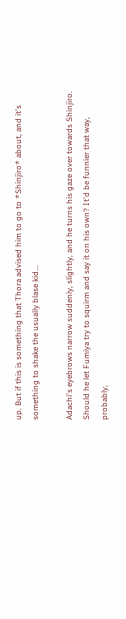up. But if this is something that Thora advised him to go to *Shinjiro* about, and it's something to shake the usually blase kid...

Adachi's eyebrows narrow suddenly, slightly, and he turns his gaze over towards Shinjiro. Should he let Fumiya try to squirm and say it on his own? It'd be funnier that way, probably,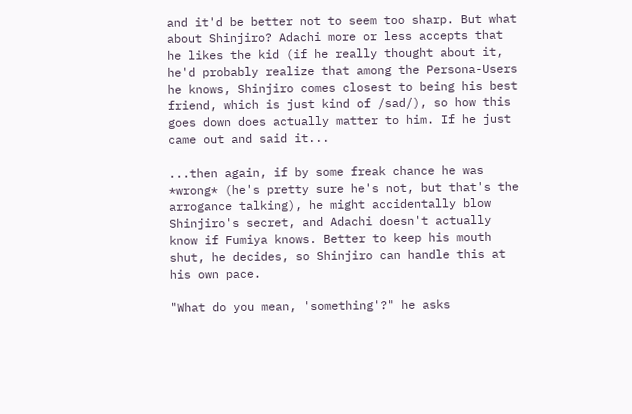and it'd be better not to seem too sharp. But what about Shinjiro? Adachi more or less accepts that he likes the kid (if he really thought about it, he'd probably realize that among the Persona-Users he knows, Shinjiro comes closest to being his best friend, which is just kind of /sad/), so how this goes down does actually matter to him. If he just came out and said it...

...then again, if by some freak chance he was *wrong* (he's pretty sure he's not, but that's the arrogance talking), he might accidentally blow Shinjiro's secret, and Adachi doesn't actually know if Fumiya knows. Better to keep his mouth shut, he decides, so Shinjiro can handle this at his own pace.

"What do you mean, 'something'?" he asks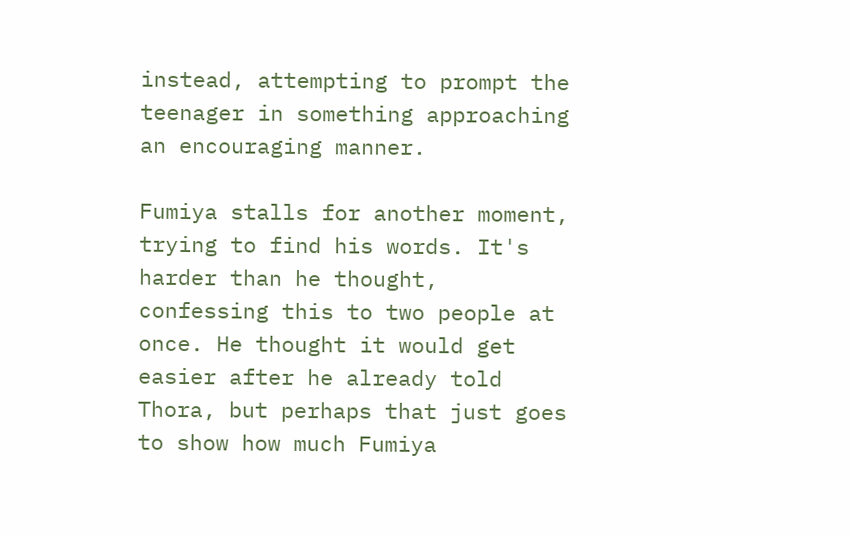instead, attempting to prompt the teenager in something approaching an encouraging manner.

Fumiya stalls for another moment, trying to find his words. It's harder than he thought, confessing this to two people at once. He thought it would get easier after he already told Thora, but perhaps that just goes to show how much Fumiya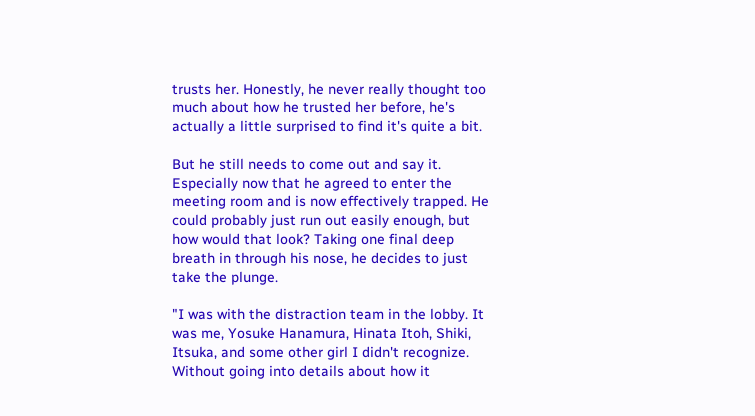trusts her. Honestly, he never really thought too much about how he trusted her before, he's actually a little surprised to find it's quite a bit.

But he still needs to come out and say it. Especially now that he agreed to enter the meeting room and is now effectively trapped. He could probably just run out easily enough, but how would that look? Taking one final deep breath in through his nose, he decides to just take the plunge.

"I was with the distraction team in the lobby. It was me, Yosuke Hanamura, Hinata Itoh, Shiki, Itsuka, and some other girl I didn't recognize. Without going into details about how it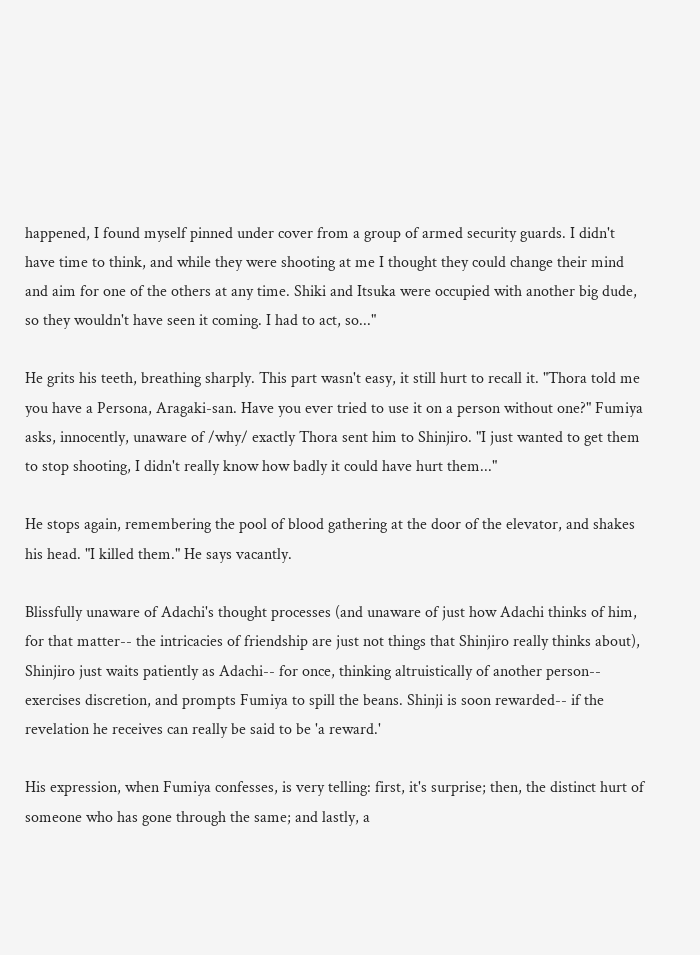happened, I found myself pinned under cover from a group of armed security guards. I didn't have time to think, and while they were shooting at me I thought they could change their mind and aim for one of the others at any time. Shiki and Itsuka were occupied with another big dude, so they wouldn't have seen it coming. I had to act, so..."

He grits his teeth, breathing sharply. This part wasn't easy, it still hurt to recall it. "Thora told me you have a Persona, Aragaki-san. Have you ever tried to use it on a person without one?" Fumiya asks, innocently, unaware of /why/ exactly Thora sent him to Shinjiro. "I just wanted to get them to stop shooting, I didn't really know how badly it could have hurt them..."

He stops again, remembering the pool of blood gathering at the door of the elevator, and shakes his head. "I killed them." He says vacantly.

Blissfully unaware of Adachi's thought processes (and unaware of just how Adachi thinks of him, for that matter-- the intricacies of friendship are just not things that Shinjiro really thinks about), Shinjiro just waits patiently as Adachi-- for once, thinking altruistically of another person-- exercises discretion, and prompts Fumiya to spill the beans. Shinji is soon rewarded-- if the revelation he receives can really be said to be 'a reward.'

His expression, when Fumiya confesses, is very telling: first, it's surprise; then, the distinct hurt of someone who has gone through the same; and lastly, a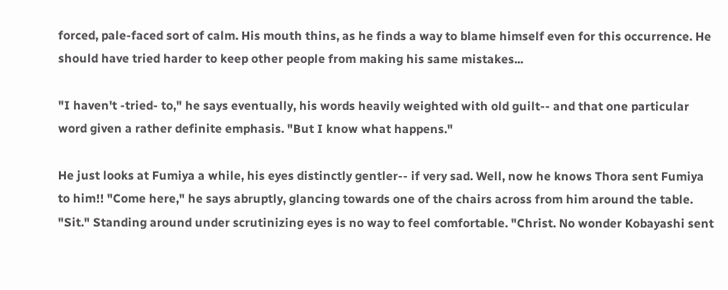forced, pale-faced sort of calm. His mouth thins, as he finds a way to blame himself even for this occurrence. He should have tried harder to keep other people from making his same mistakes...

"I haven't -tried- to," he says eventually, his words heavily weighted with old guilt-- and that one particular word given a rather definite emphasis. "But I know what happens."

He just looks at Fumiya a while, his eyes distinctly gentler-- if very sad. Well, now he knows Thora sent Fumiya to him!! "Come here," he says abruptly, glancing towards one of the chairs across from him around the table. "Sit." Standing around under scrutinizing eyes is no way to feel comfortable. "Christ. No wonder Kobayashi sent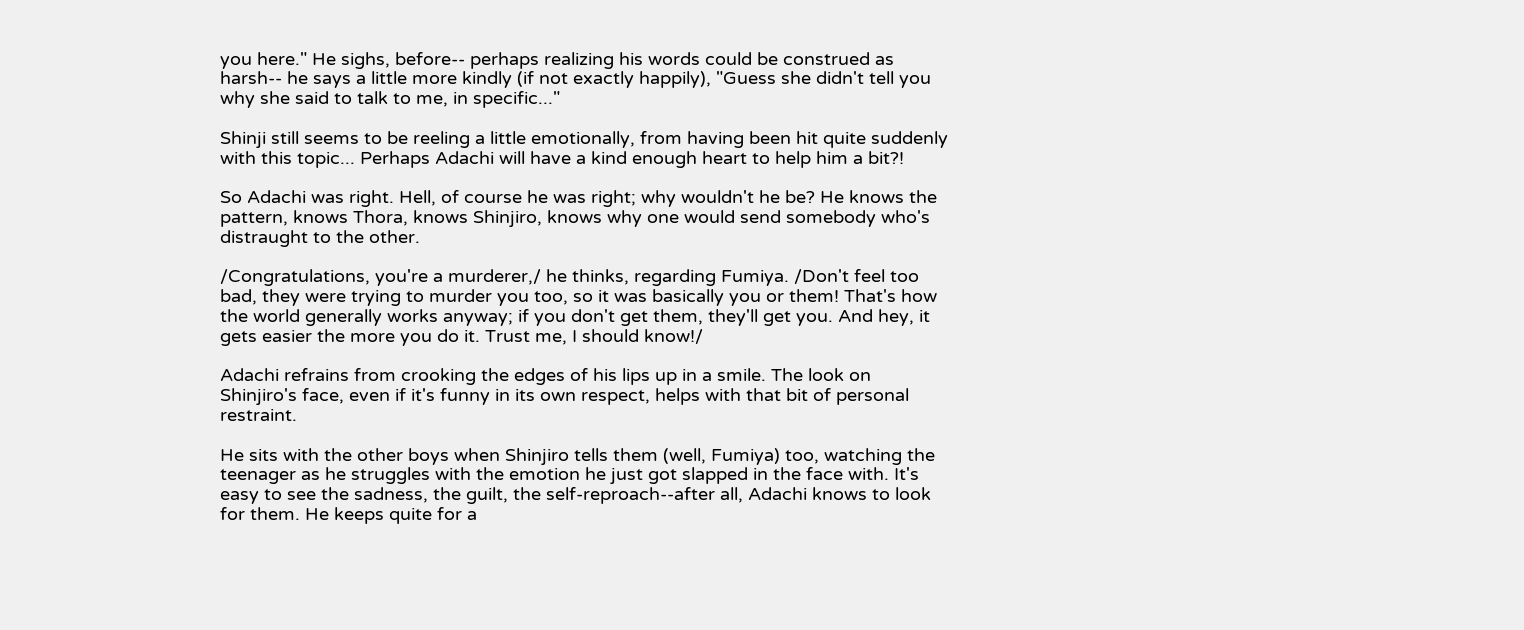you here." He sighs, before-- perhaps realizing his words could be construed as harsh-- he says a little more kindly (if not exactly happily), "Guess she didn't tell you why she said to talk to me, in specific..."

Shinji still seems to be reeling a little emotionally, from having been hit quite suddenly with this topic... Perhaps Adachi will have a kind enough heart to help him a bit?!

So Adachi was right. Hell, of course he was right; why wouldn't he be? He knows the pattern, knows Thora, knows Shinjiro, knows why one would send somebody who's distraught to the other.

/Congratulations, you're a murderer,/ he thinks, regarding Fumiya. /Don't feel too bad, they were trying to murder you too, so it was basically you or them! That's how the world generally works anyway; if you don't get them, they'll get you. And hey, it gets easier the more you do it. Trust me, I should know!/

Adachi refrains from crooking the edges of his lips up in a smile. The look on Shinjiro's face, even if it's funny in its own respect, helps with that bit of personal restraint.

He sits with the other boys when Shinjiro tells them (well, Fumiya) too, watching the teenager as he struggles with the emotion he just got slapped in the face with. It's easy to see the sadness, the guilt, the self-reproach--after all, Adachi knows to look for them. He keeps quite for a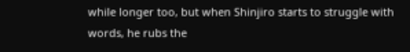while longer too, but when Shinjiro starts to struggle with words, he rubs the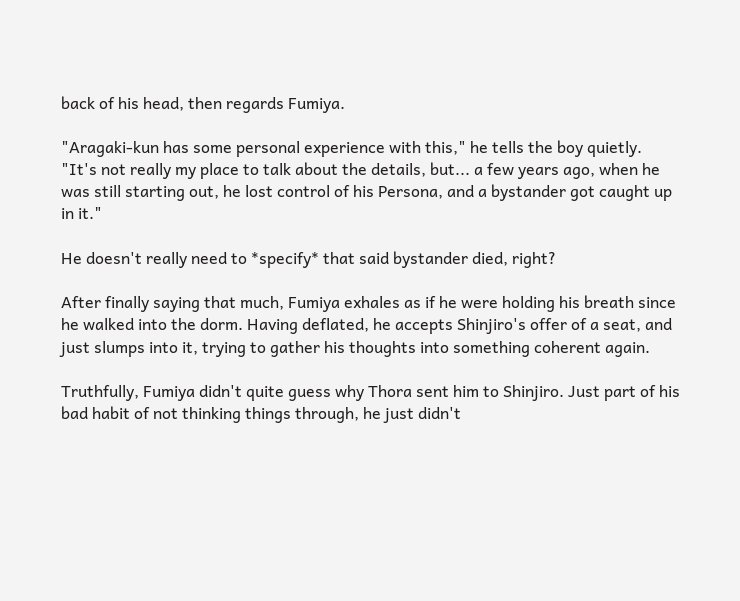back of his head, then regards Fumiya.

"Aragaki-kun has some personal experience with this," he tells the boy quietly. "It's not really my place to talk about the details, but... a few years ago, when he was still starting out, he lost control of his Persona, and a bystander got caught up in it."

He doesn't really need to *specify* that said bystander died, right?

After finally saying that much, Fumiya exhales as if he were holding his breath since he walked into the dorm. Having deflated, he accepts Shinjiro's offer of a seat, and just slumps into it, trying to gather his thoughts into something coherent again.

Truthfully, Fumiya didn't quite guess why Thora sent him to Shinjiro. Just part of his bad habit of not thinking things through, he just didn't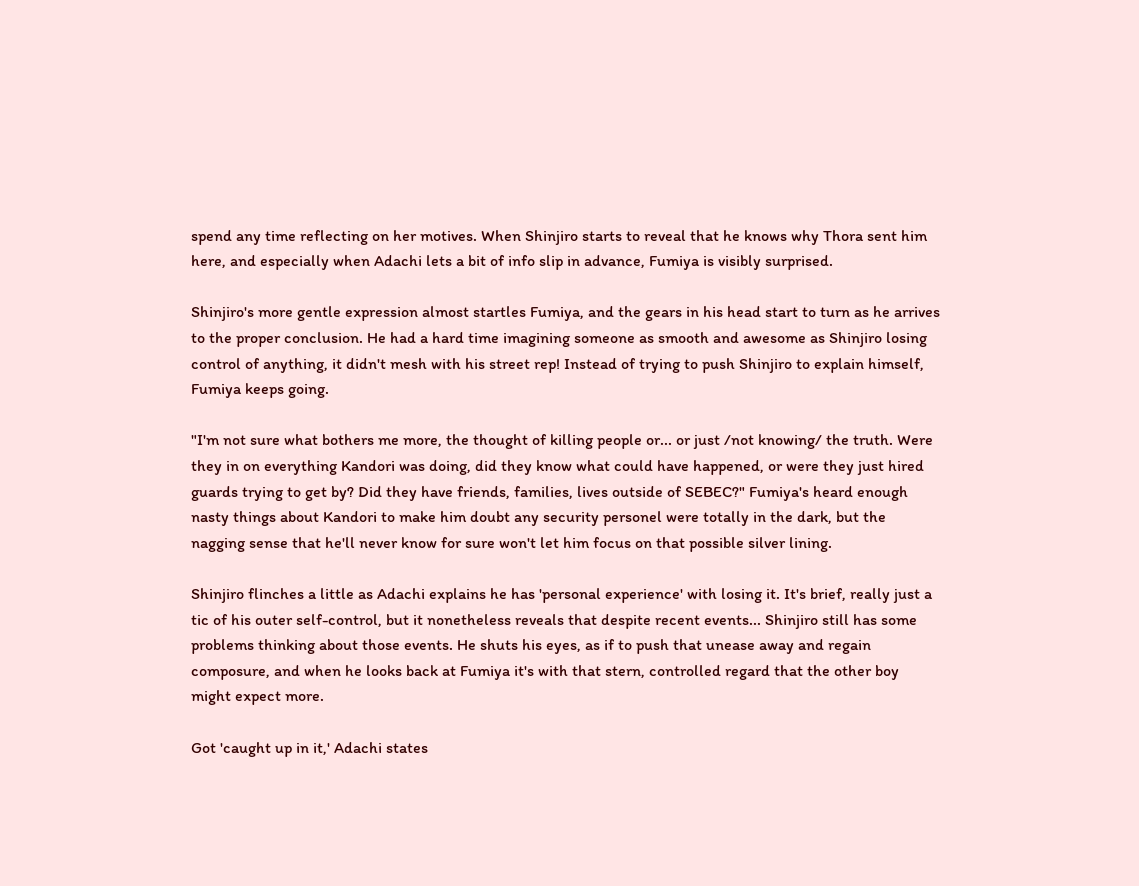spend any time reflecting on her motives. When Shinjiro starts to reveal that he knows why Thora sent him here, and especially when Adachi lets a bit of info slip in advance, Fumiya is visibly surprised.

Shinjiro's more gentle expression almost startles Fumiya, and the gears in his head start to turn as he arrives to the proper conclusion. He had a hard time imagining someone as smooth and awesome as Shinjiro losing control of anything, it didn't mesh with his street rep! Instead of trying to push Shinjiro to explain himself, Fumiya keeps going.

"I'm not sure what bothers me more, the thought of killing people or... or just /not knowing/ the truth. Were they in on everything Kandori was doing, did they know what could have happened, or were they just hired guards trying to get by? Did they have friends, families, lives outside of SEBEC?" Fumiya's heard enough nasty things about Kandori to make him doubt any security personel were totally in the dark, but the nagging sense that he'll never know for sure won't let him focus on that possible silver lining.

Shinjiro flinches a little as Adachi explains he has 'personal experience' with losing it. It's brief, really just a tic of his outer self-control, but it nonetheless reveals that despite recent events... Shinjiro still has some problems thinking about those events. He shuts his eyes, as if to push that unease away and regain composure, and when he looks back at Fumiya it's with that stern, controlled regard that the other boy might expect more.

Got 'caught up in it,' Adachi states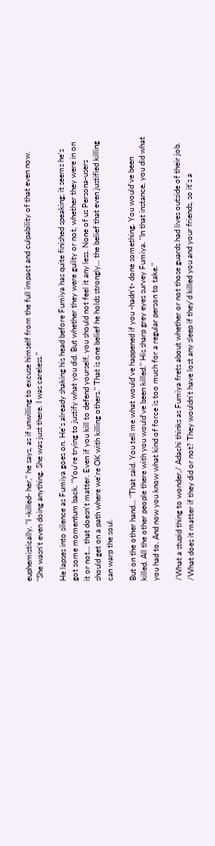euphemistically. "I -killed- her," he says, as if unwilling to excuse himself from the full impact and culpability of that even now. "She wasn't even doing anything. She was just there. I was careless."

He lapses into silence as Fumiya goes on. He's already shaking his head before Fumiya has quite finished speaking; it seems he's got some momentum back. "You're trying to justify what you did. But whether they were guilty or not, whether they were in on it or not... that doesn't matter. Even if you kill to defend yourself, you should not feel it any less. None of us Persona-users should get on a path where we're OK with killing others." That is one belief he holds strongly... the belief that even justified killing can warp the soul.

But on the other hand... "That said. You tell me what would've happened if you -hadn't- done something. You would've been killed. All the other people there with you would've been killed." His sharp grey eyes survey Fumiya. "In that instance, you did what you had to. And now you know what kind of force is too much for a regular person to take."

/What a stupid thing to wonder,/ Adachi thinks as Fumiya frets about whether or not those guards had lives outside of their job. /What does it matter if they did or not? They wouldn't have lost any sleep if they'd killed you and your friends, so it's a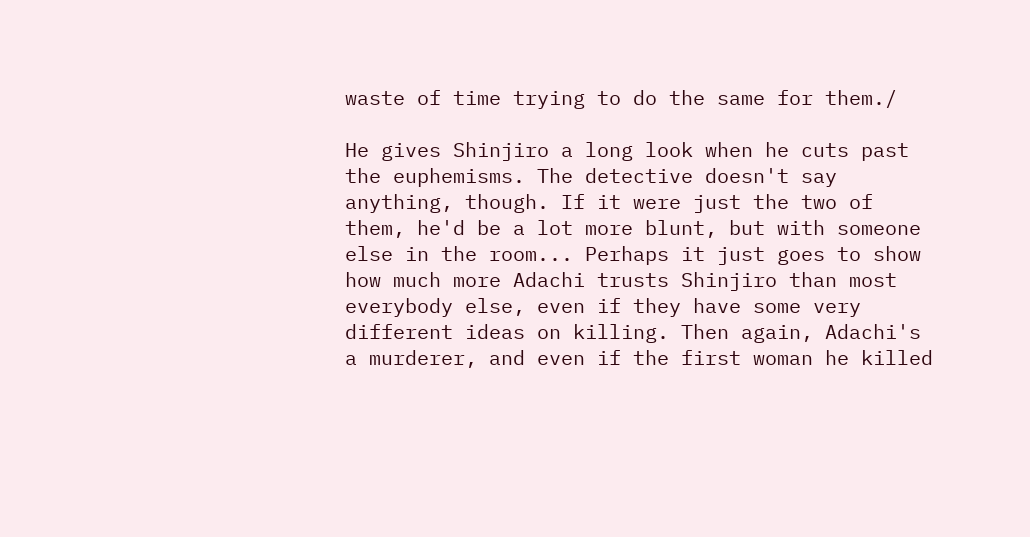waste of time trying to do the same for them./

He gives Shinjiro a long look when he cuts past the euphemisms. The detective doesn't say anything, though. If it were just the two of them, he'd be a lot more blunt, but with someone else in the room... Perhaps it just goes to show how much more Adachi trusts Shinjiro than most everybody else, even if they have some very different ideas on killing. Then again, Adachi's a murderer, and even if the first woman he killed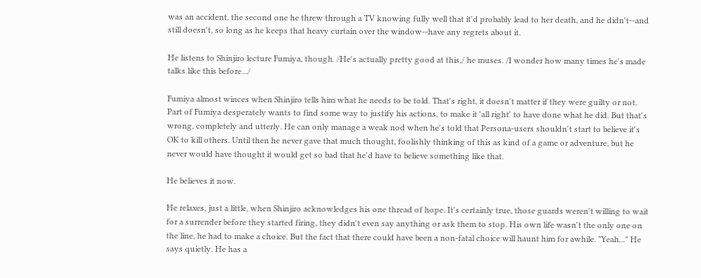was an accident, the second one he threw through a TV knowing fully well that it'd probably lead to her death, and he didn't--and still doesn't, so long as he keeps that heavy curtain over the window--have any regrets about it.

He listens to Shinjiro lecture Fumiya, though. /He's actually pretty good at this,/ he muses. /I wonder how many times he's made talks like this before.../

Fumiya almost winces when Shinjiro tells him what he needs to be told. That's right, it doesn't matter if they were guilty or not. Part of Fumiya desperately wants to find some way to justify his actions, to make it 'all right' to have done what he did. But that's wrong, completely and utterly. He can only manage a weak nod when he's told that Persona-users shouldn't start to believe it's OK to kill others. Until then he never gave that much thought, foolishly thinking of this as kind of a game or adventure, but he never would have thought it would get so bad that he'd have to believe something like that.

He believes it now.

He relaxes, just a little, when Shinjiro acknowledges his one thread of hope. It's certainly true, those guards weren't willing to wait for a surrender before they started firing, they didn't even say anything or ask them to stop. His own life wasn't the only one on the line, he had to make a choice. But the fact that there could have been a non-fatal choice will haunt him for awhile. "Yeah..." He says quietly. He has a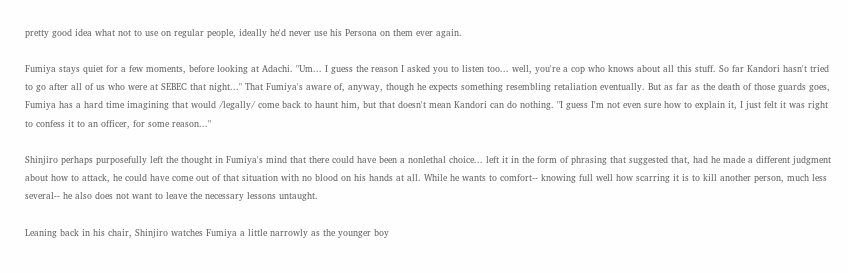pretty good idea what not to use on regular people, ideally he'd never use his Persona on them ever again.

Fumiya stays quiet for a few moments, before looking at Adachi. "Um... I guess the reason I asked you to listen too... well, you're a cop who knows about all this stuff. So far Kandori hasn't tried to go after all of us who were at SEBEC that night..." That Fumiya's aware of, anyway, though he expects something resembling retaliation eventually. But as far as the death of those guards goes, Fumiya has a hard time imagining that would /legally/ come back to haunt him, but that doesn't mean Kandori can do nothing. "I guess I'm not even sure how to explain it, I just felt it was right to confess it to an officer, for some reason..."

Shinjiro perhaps purposefully left the thought in Fumiya's mind that there could have been a nonlethal choice... left it in the form of phrasing that suggested that, had he made a different judgment about how to attack, he could have come out of that situation with no blood on his hands at all. While he wants to comfort-- knowing full well how scarring it is to kill another person, much less several-- he also does not want to leave the necessary lessons untaught.

Leaning back in his chair, Shinjiro watches Fumiya a little narrowly as the younger boy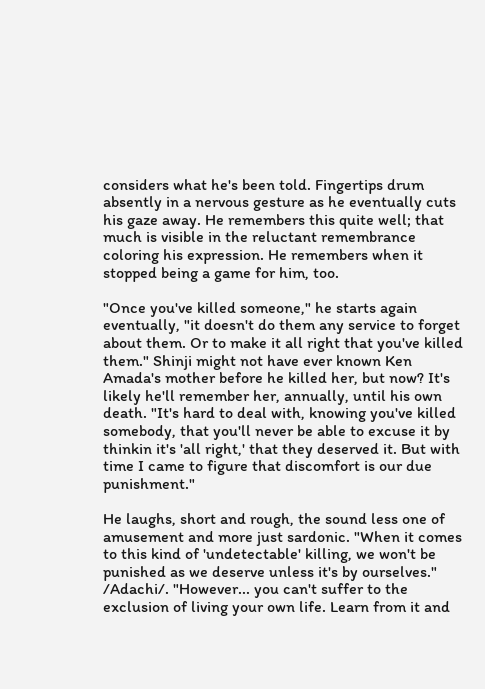considers what he's been told. Fingertips drum absently in a nervous gesture as he eventually cuts his gaze away. He remembers this quite well; that much is visible in the reluctant remembrance coloring his expression. He remembers when it stopped being a game for him, too.

"Once you've killed someone," he starts again eventually, "it doesn't do them any service to forget about them. Or to make it all right that you've killed them." Shinji might not have ever known Ken Amada's mother before he killed her, but now? It's likely he'll remember her, annually, until his own death. "It's hard to deal with, knowing you've killed somebody, that you'll never be able to excuse it by thinkin it's 'all right,' that they deserved it. But with time I came to figure that discomfort is our due punishment."

He laughs, short and rough, the sound less one of amusement and more just sardonic. "When it comes to this kind of 'undetectable' killing, we won't be punished as we deserve unless it's by ourselves." /Adachi/. "However... you can't suffer to the exclusion of living your own life. Learn from it and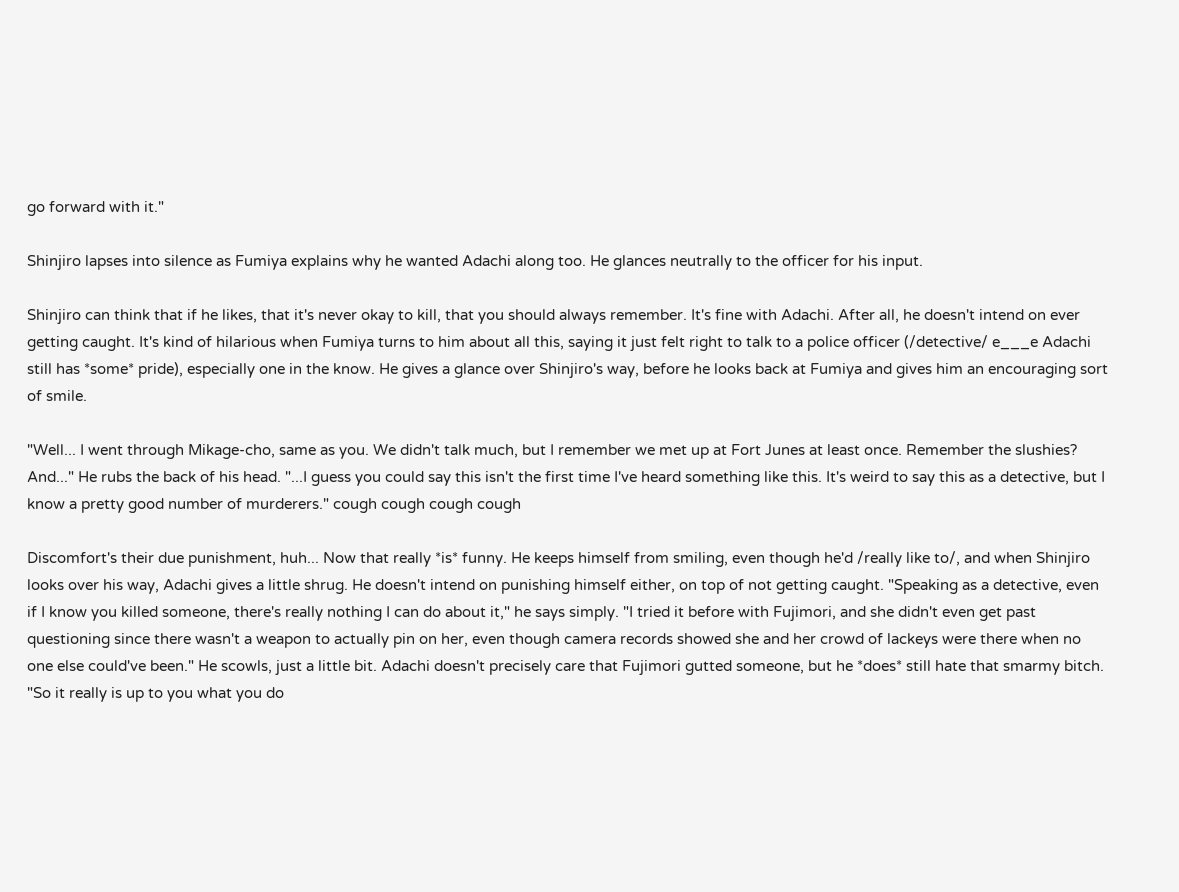go forward with it."

Shinjiro lapses into silence as Fumiya explains why he wanted Adachi along too. He glances neutrally to the officer for his input.

Shinjiro can think that if he likes, that it's never okay to kill, that you should always remember. It's fine with Adachi. After all, he doesn't intend on ever getting caught. It's kind of hilarious when Fumiya turns to him about all this, saying it just felt right to talk to a police officer (/detective/ e___e Adachi still has *some* pride), especially one in the know. He gives a glance over Shinjiro's way, before he looks back at Fumiya and gives him an encouraging sort of smile.

"Well... I went through Mikage-cho, same as you. We didn't talk much, but I remember we met up at Fort Junes at least once. Remember the slushies? And..." He rubs the back of his head. "...I guess you could say this isn't the first time I've heard something like this. It's weird to say this as a detective, but I know a pretty good number of murderers." cough cough cough cough

Discomfort's their due punishment, huh... Now that really *is* funny. He keeps himself from smiling, even though he'd /really like to/, and when Shinjiro looks over his way, Adachi gives a little shrug. He doesn't intend on punishing himself either, on top of not getting caught. "Speaking as a detective, even if I know you killed someone, there's really nothing I can do about it," he says simply. "I tried it before with Fujimori, and she didn't even get past questioning since there wasn't a weapon to actually pin on her, even though camera records showed she and her crowd of lackeys were there when no one else could've been." He scowls, just a little bit. Adachi doesn't precisely care that Fujimori gutted someone, but he *does* still hate that smarmy bitch. "So it really is up to you what you do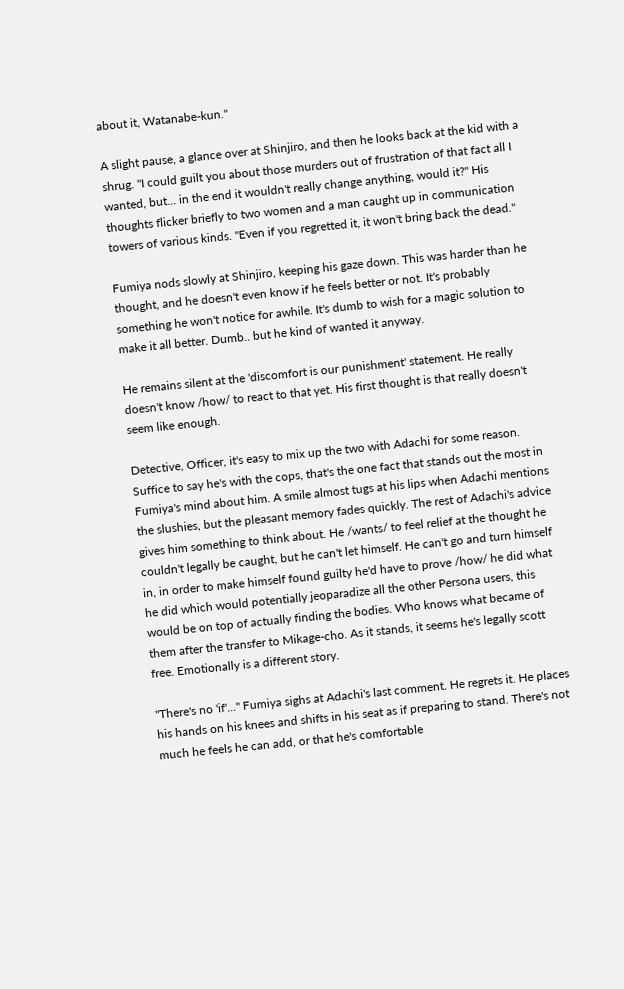about it, Watanabe-kun."

A slight pause, a glance over at Shinjiro, and then he looks back at the kid with a shrug. "I could guilt you about those murders out of frustration of that fact all I wanted, but... in the end it wouldn't really change anything, would it?" His thoughts flicker briefly to two women and a man caught up in communication towers of various kinds. "Even if you regretted it, it won't bring back the dead."

Fumiya nods slowly at Shinjiro, keeping his gaze down. This was harder than he thought, and he doesn't even know if he feels better or not. It's probably something he won't notice for awhile. It's dumb to wish for a magic solution to make it all better. Dumb.. but he kind of wanted it anyway.

He remains silent at the 'discomfort is our punishment' statement. He really doesn't know /how/ to react to that yet. His first thought is that really doesn't seem like enough.

Detective, Officer, it's easy to mix up the two with Adachi for some reason. Suffice to say he's with the cops, that's the one fact that stands out the most in Fumiya's mind about him. A smile almost tugs at his lips when Adachi mentions the slushies, but the pleasant memory fades quickly. The rest of Adachi's advice gives him something to think about. He /wants/ to feel relief at the thought he couldn't legally be caught, but he can't let himself. He can't go and turn himself in, in order to make himself found guilty he'd have to prove /how/ he did what he did which would potentially jeoparadize all the other Persona users, this would be on top of actually finding the bodies. Who knows what became of them after the transfer to Mikage-cho. As it stands, it seems he's legally scott free. Emotionally is a different story.

"There's no 'if'..." Fumiya sighs at Adachi's last comment. He regrets it. He places his hands on his knees and shifts in his seat as if preparing to stand. There's not much he feels he can add, or that he's comfortable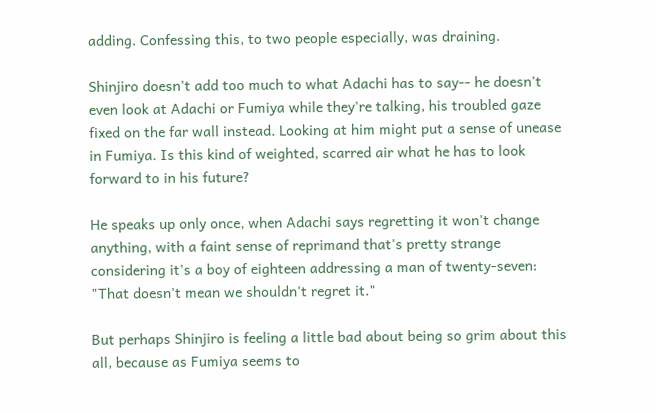adding. Confessing this, to two people especially, was draining.

Shinjiro doesn't add too much to what Adachi has to say-- he doesn't even look at Adachi or Fumiya while they're talking, his troubled gaze fixed on the far wall instead. Looking at him might put a sense of unease in Fumiya. Is this kind of weighted, scarred air what he has to look forward to in his future?

He speaks up only once, when Adachi says regretting it won't change anything, with a faint sense of reprimand that's pretty strange considering it's a boy of eighteen addressing a man of twenty-seven: "That doesn't mean we shouldn't regret it."

But perhaps Shinjiro is feeling a little bad about being so grim about this all, because as Fumiya seems to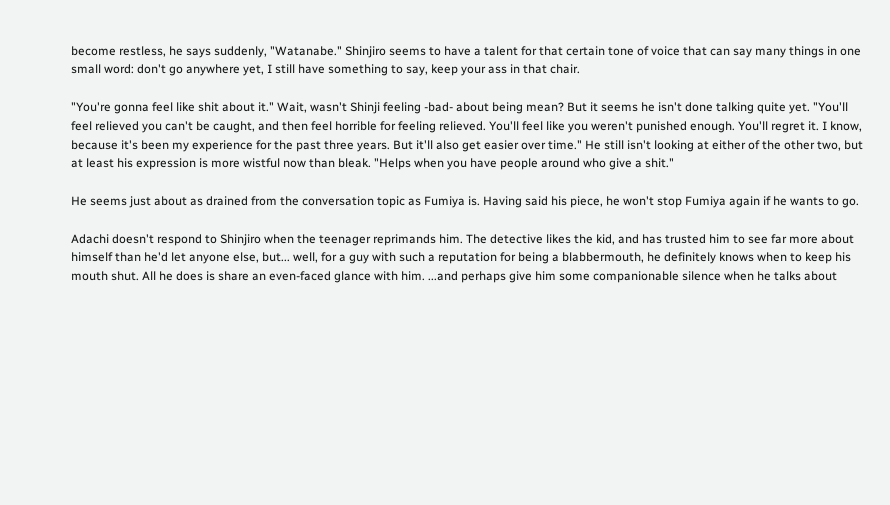become restless, he says suddenly, "Watanabe." Shinjiro seems to have a talent for that certain tone of voice that can say many things in one small word: don't go anywhere yet, I still have something to say, keep your ass in that chair.

"You're gonna feel like shit about it." Wait, wasn't Shinji feeling -bad- about being mean? But it seems he isn't done talking quite yet. "You'll feel relieved you can't be caught, and then feel horrible for feeling relieved. You'll feel like you weren't punished enough. You'll regret it. I know, because it's been my experience for the past three years. But it'll also get easier over time." He still isn't looking at either of the other two, but at least his expression is more wistful now than bleak. "Helps when you have people around who give a shit."

He seems just about as drained from the conversation topic as Fumiya is. Having said his piece, he won't stop Fumiya again if he wants to go.

Adachi doesn't respond to Shinjiro when the teenager reprimands him. The detective likes the kid, and has trusted him to see far more about himself than he'd let anyone else, but... well, for a guy with such a reputation for being a blabbermouth, he definitely knows when to keep his mouth shut. All he does is share an even-faced glance with him. ...and perhaps give him some companionable silence when he talks about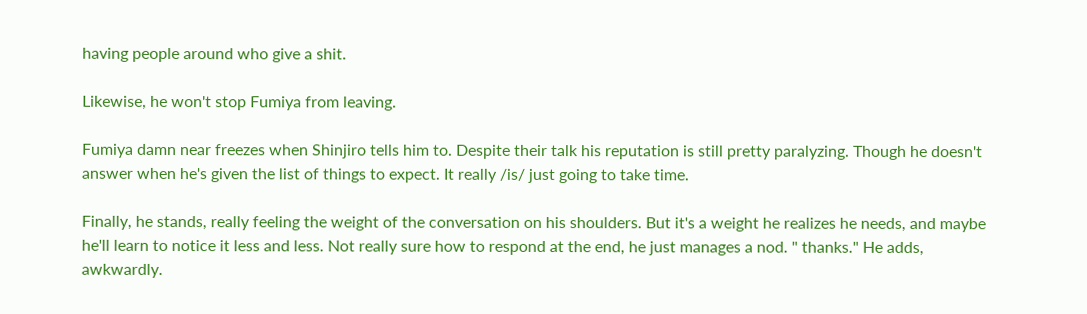having people around who give a shit.

Likewise, he won't stop Fumiya from leaving.

Fumiya damn near freezes when Shinjiro tells him to. Despite their talk his reputation is still pretty paralyzing. Though he doesn't answer when he's given the list of things to expect. It really /is/ just going to take time.

Finally, he stands, really feeling the weight of the conversation on his shoulders. But it's a weight he realizes he needs, and maybe he'll learn to notice it less and less. Not really sure how to respond at the end, he just manages a nod. " thanks." He adds, awkwardly.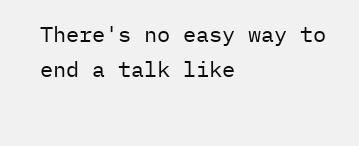There's no easy way to end a talk like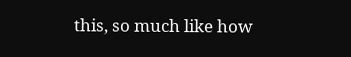this, so much like how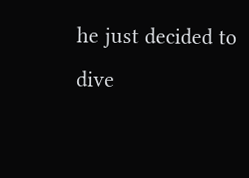he just decided to dive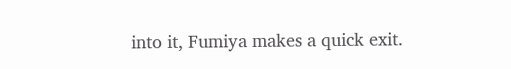into it, Fumiya makes a quick exit.